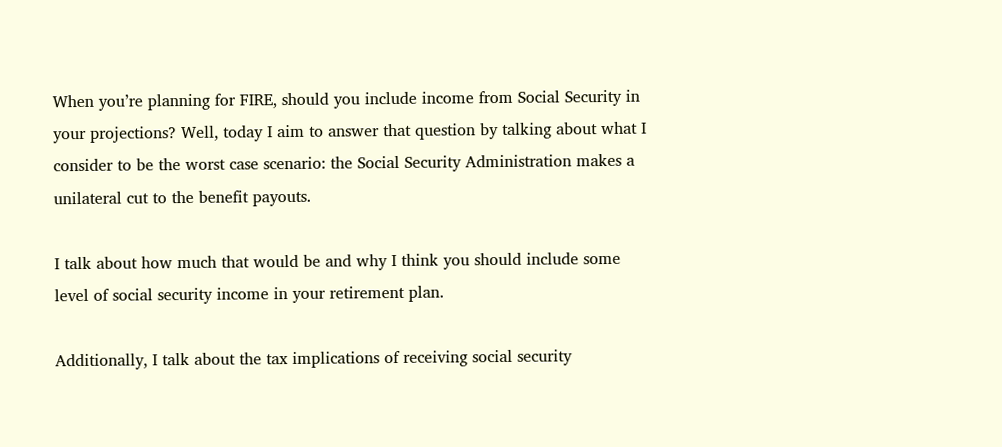When you’re planning for FIRE, should you include income from Social Security in your projections? Well, today I aim to answer that question by talking about what I consider to be the worst case scenario: the Social Security Administration makes a unilateral cut to the benefit payouts.

I talk about how much that would be and why I think you should include some level of social security income in your retirement plan.

Additionally, I talk about the tax implications of receiving social security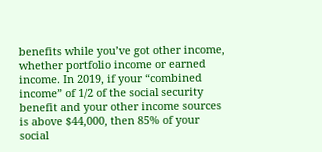benefits while you’ve got other income, whether portfolio income or earned income. In 2019, if your “combined income” of 1/2 of the social security benefit and your other income sources is above $44,000, then 85% of your social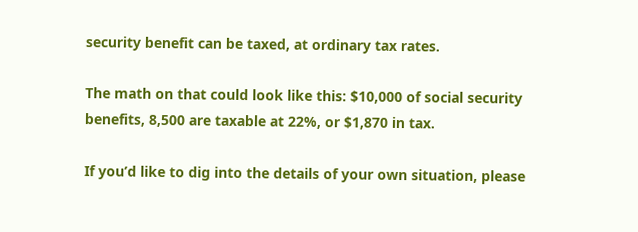security benefit can be taxed, at ordinary tax rates.

The math on that could look like this: $10,000 of social security benefits, 8,500 are taxable at 22%, or $1,870 in tax.

If you’d like to dig into the details of your own situation, please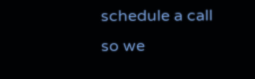schedule a call so we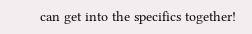can get into the specifics together!